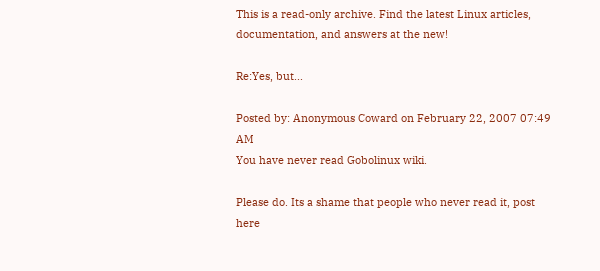This is a read-only archive. Find the latest Linux articles, documentation, and answers at the new!

Re:Yes, but...

Posted by: Anonymous Coward on February 22, 2007 07:49 AM
You have never read Gobolinux wiki.

Please do. Its a shame that people who never read it, post here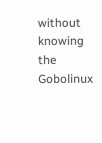without knowing the
Gobolinux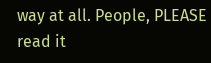way at all. People, PLEASE read it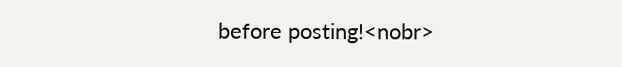before posting!<nobr>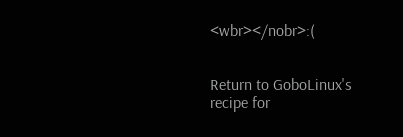<wbr></nobr>:(


Return to GoboLinux's recipe for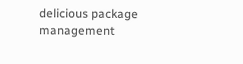delicious package management